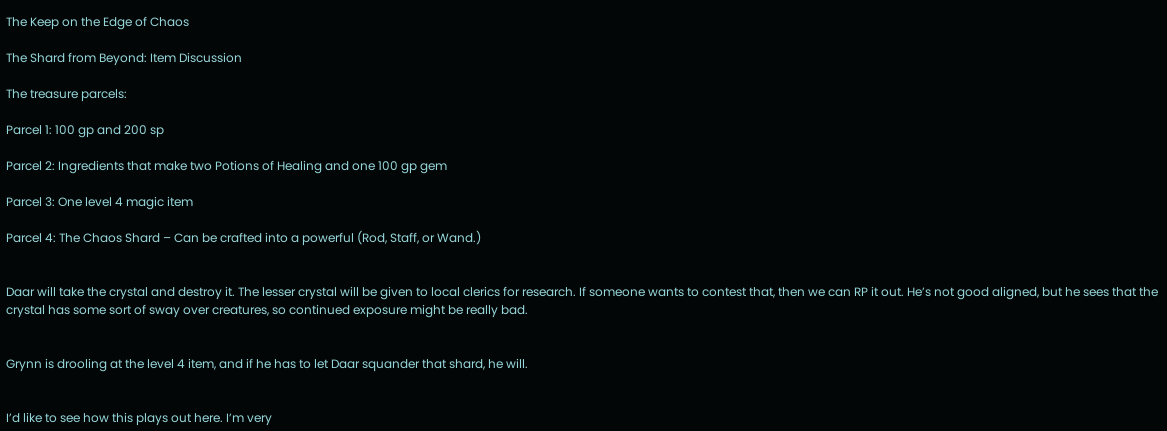The Keep on the Edge of Chaos

The Shard from Beyond: Item Discussion

The treasure parcels:

Parcel 1: 100 gp and 200 sp

Parcel 2: Ingredients that make two Potions of Healing and one 100 gp gem

Parcel 3: One level 4 magic item

Parcel 4: The Chaos Shard – Can be crafted into a powerful (Rod, Staff, or Wand.)


Daar will take the crystal and destroy it. The lesser crystal will be given to local clerics for research. If someone wants to contest that, then we can RP it out. He’s not good aligned, but he sees that the crystal has some sort of sway over creatures, so continued exposure might be really bad.


Grynn is drooling at the level 4 item, and if he has to let Daar squander that shard, he will.


I’d like to see how this plays out here. I’m very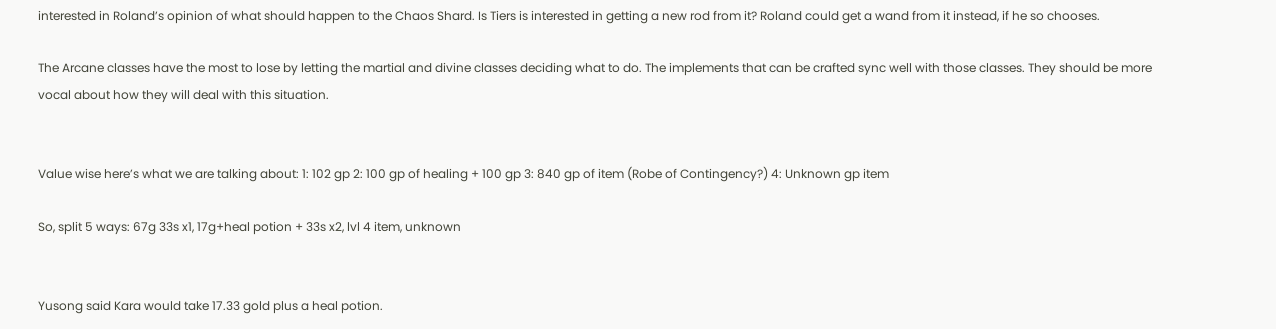interested in Roland’s opinion of what should happen to the Chaos Shard. Is Tiers is interested in getting a new rod from it? Roland could get a wand from it instead, if he so chooses.

The Arcane classes have the most to lose by letting the martial and divine classes deciding what to do. The implements that can be crafted sync well with those classes. They should be more vocal about how they will deal with this situation.


Value wise here’s what we are talking about: 1: 102 gp 2: 100 gp of healing + 100 gp 3: 840 gp of item (Robe of Contingency?) 4: Unknown gp item

So, split 5 ways: 67g 33s x1, 17g+heal potion + 33s x2, lvl 4 item, unknown


Yusong said Kara would take 17.33 gold plus a heal potion.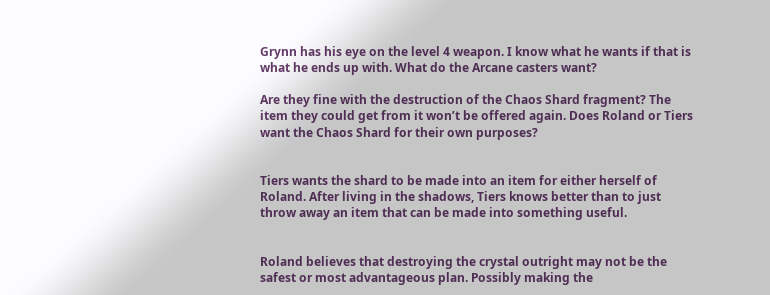Grynn has his eye on the level 4 weapon. I know what he wants if that is what he ends up with. What do the Arcane casters want?

Are they fine with the destruction of the Chaos Shard fragment? The item they could get from it won’t be offered again. Does Roland or Tiers want the Chaos Shard for their own purposes?


Tiers wants the shard to be made into an item for either herself of Roland. After living in the shadows, Tiers knows better than to just throw away an item that can be made into something useful.


Roland believes that destroying the crystal outright may not be the safest or most advantageous plan. Possibly making the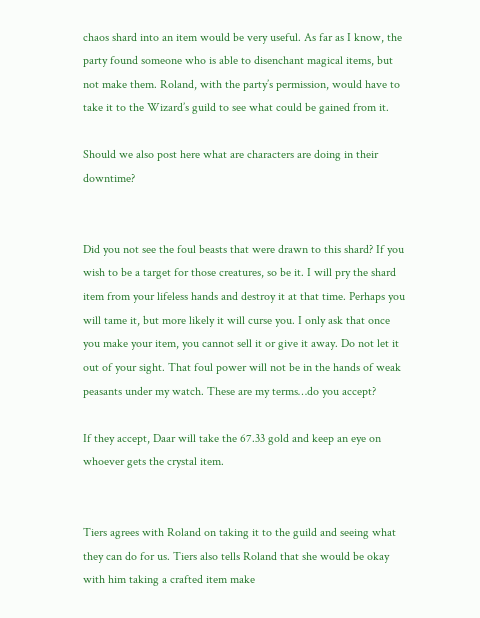chaos shard into an item would be very useful. As far as I know, the party found someone who is able to disenchant magical items, but not make them. Roland, with the party’s permission, would have to take it to the Wizard’s guild to see what could be gained from it.

Should we also post here what are characters are doing in their downtime?


Did you not see the foul beasts that were drawn to this shard? If you wish to be a target for those creatures, so be it. I will pry the shard item from your lifeless hands and destroy it at that time. Perhaps you will tame it, but more likely it will curse you. I only ask that once you make your item, you cannot sell it or give it away. Do not let it out of your sight. That foul power will not be in the hands of weak peasants under my watch. These are my terms…do you accept?

If they accept, Daar will take the 67.33 gold and keep an eye on whoever gets the crystal item.


Tiers agrees with Roland on taking it to the guild and seeing what they can do for us. Tiers also tells Roland that she would be okay with him taking a crafted item make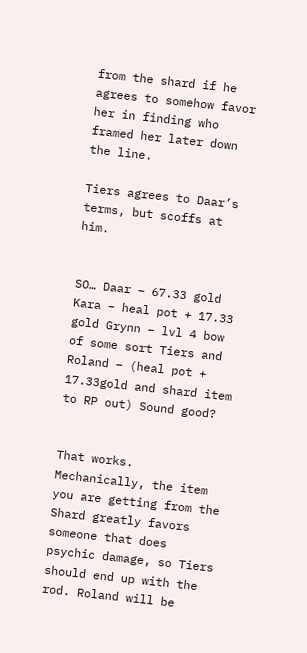from the shard if he agrees to somehow favor her in finding who framed her later down the line.

Tiers agrees to Daar’s terms, but scoffs at him.


SO… Daar – 67.33 gold Kara – heal pot + 17.33 gold Grynn – lvl 4 bow of some sort Tiers and Roland – (heal pot + 17.33gold and shard item to RP out) Sound good?


That works. Mechanically, the item you are getting from the Shard greatly favors someone that does psychic damage, so Tiers should end up with the rod. Roland will be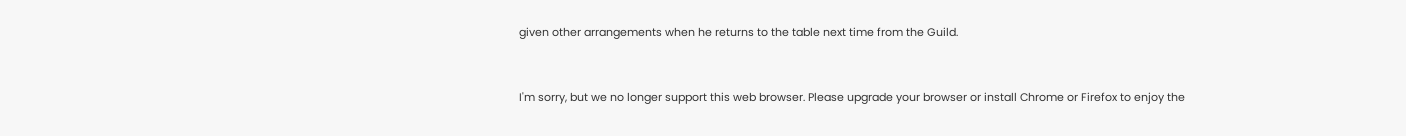given other arrangements when he returns to the table next time from the Guild.


I'm sorry, but we no longer support this web browser. Please upgrade your browser or install Chrome or Firefox to enjoy the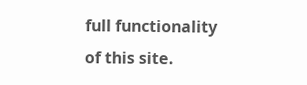full functionality of this site.